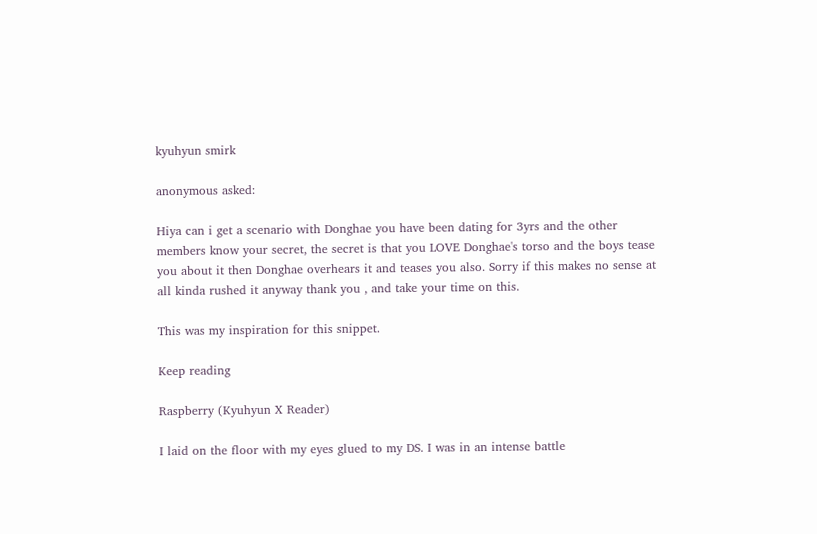kyuhyun smirk

anonymous asked:

Hiya can i get a scenario with Donghae you have been dating for 3yrs and the other members know your secret, the secret is that you LOVE Donghae's torso and the boys tease you about it then Donghae overhears it and teases you also. Sorry if this makes no sense at all kinda rushed it anyway thank you , and take your time on this.

This was my inspiration for this snippet.

Keep reading

Raspberry (Kyuhyun X Reader)

I laid on the floor with my eyes glued to my DS. I was in an intense battle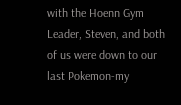with the Hoenn Gym Leader, Steven, and both of us were down to our last Pokemon-my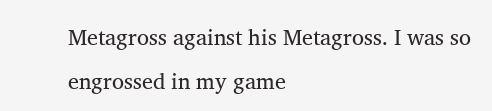Metagross against his Metagross. I was so engrossed in my game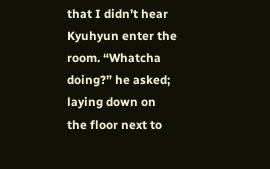that I didn’t hear Kyuhyun enter the room. “Whatcha doing?” he asked; laying down on the floor next to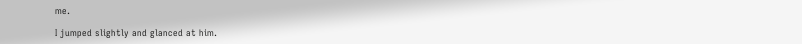me.

I jumped slightly and glanced at him.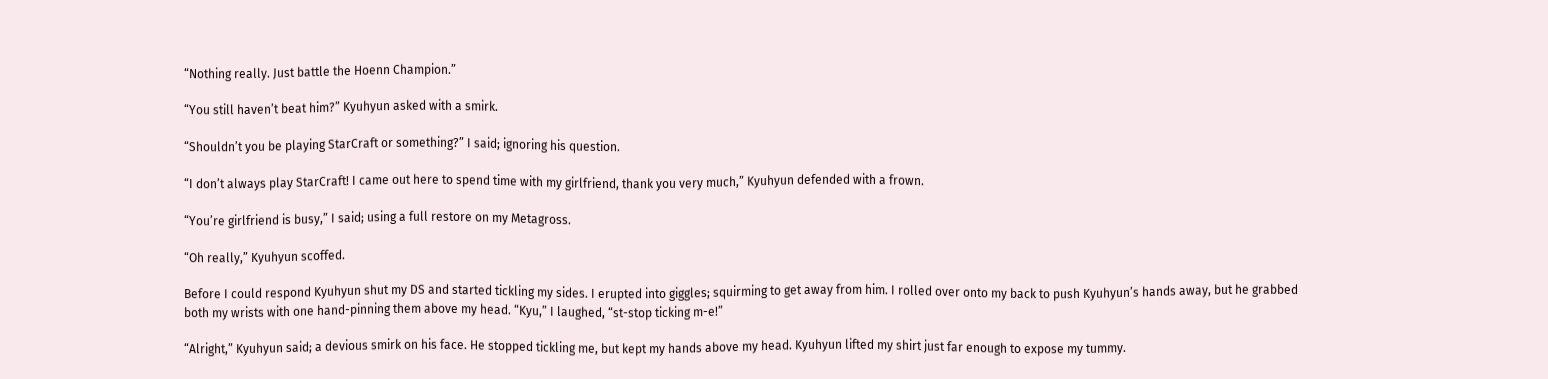“Nothing really. Just battle the Hoenn Champion.”

“You still haven’t beat him?” Kyuhyun asked with a smirk.

“Shouldn’t you be playing StarCraft or something?” I said; ignoring his question.

“I don’t always play StarCraft! I came out here to spend time with my girlfriend, thank you very much,” Kyuhyun defended with a frown.

“You’re girlfriend is busy,” I said; using a full restore on my Metagross.

“Oh really,” Kyuhyun scoffed.

Before I could respond Kyuhyun shut my DS and started tickling my sides. I erupted into giggles; squirming to get away from him. I rolled over onto my back to push Kyuhyun’s hands away, but he grabbed both my wrists with one hand-pinning them above my head. “Kyu,” I laughed, “st-stop ticking m-e!”

“Alright,” Kyuhyun said; a devious smirk on his face. He stopped tickling me, but kept my hands above my head. Kyuhyun lifted my shirt just far enough to expose my tummy.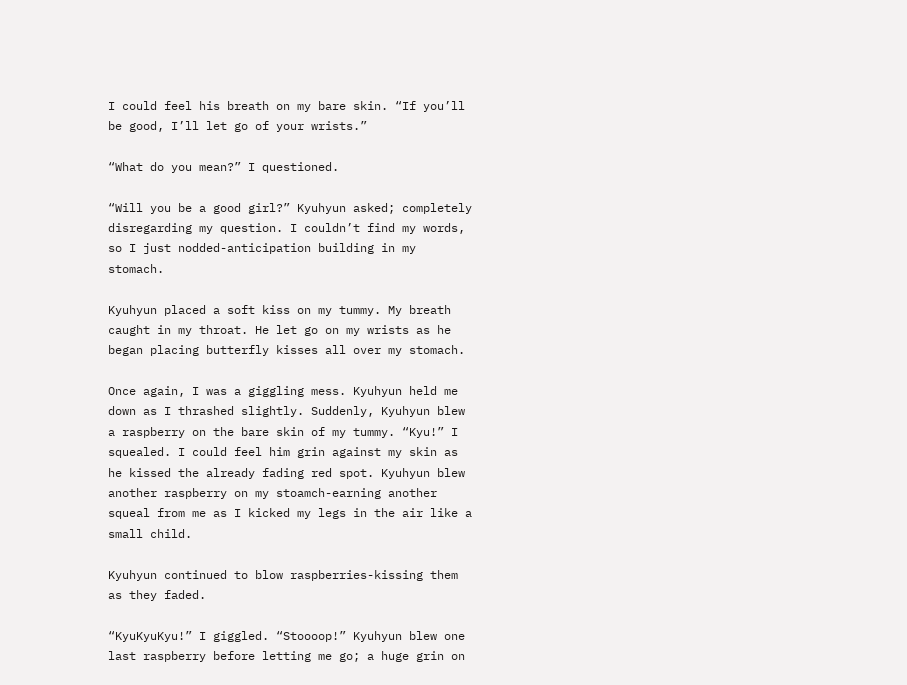I could feel his breath on my bare skin. “If you’ll be good, I’ll let go of your wrists.”

“What do you mean?” I questioned.

“Will you be a good girl?” Kyuhyun asked; completely disregarding my question. I couldn’t find my words, so I just nodded-anticipation building in my stomach.

Kyuhyun placed a soft kiss on my tummy. My breath caught in my throat. He let go on my wrists as he began placing butterfly kisses all over my stomach.

Once again, I was a giggling mess. Kyuhyun held me down as I thrashed slightly. Suddenly, Kyuhyun blew a raspberry on the bare skin of my tummy. “Kyu!” I squealed. I could feel him grin against my skin as he kissed the already fading red spot. Kyuhyun blew another raspberry on my stoamch-earning another squeal from me as I kicked my legs in the air like a small child.

Kyuhyun continued to blow raspberries-kissing them as they faded.

“KyuKyuKyu!” I giggled. “Stoooop!” Kyuhyun blew one last raspberry before letting me go; a huge grin on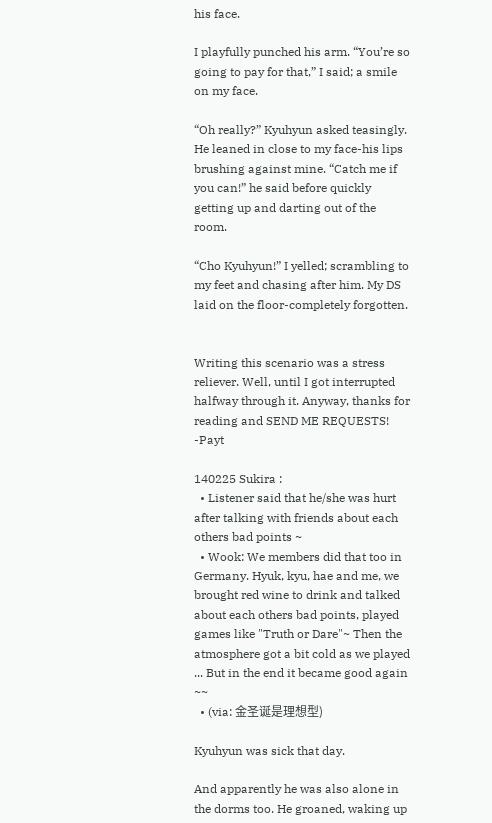his face.

I playfully punched his arm. “You’re so going to pay for that,” I said; a smile on my face.

“Oh really?” Kyuhyun asked teasingly. He leaned in close to my face-his lips brushing against mine. “Catch me if you can!” he said before quickly getting up and darting out of the room.

“Cho Kyuhyun!” I yelled; scrambling to my feet and chasing after him. My DS laid on the floor-completely forgotten.


Writing this scenario was a stress reliever. Well, until I got interrupted halfway through it. Anyway, thanks for reading and SEND ME REQUESTS! -Payt

140225 Sukira :
  • Listener said that he/she was hurt after talking with friends about each others bad points ~
  • Wook: We members did that too in Germany. Hyuk, kyu, hae and me, we brought red wine to drink and talked about each others bad points, played games like "Truth or Dare"~ Then the atmosphere got a bit cold as we played ... But in the end it became good again ~~
  • (via: 金圣诞是理想型)

Kyuhyun was sick that day.

And apparently he was also alone in the dorms too. He groaned, waking up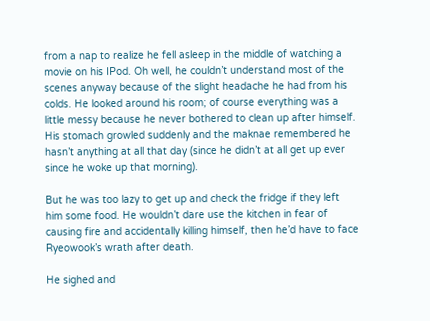from a nap to realize he fell asleep in the middle of watching a movie on his IPod. Oh well, he couldn’t understand most of the scenes anyway because of the slight headache he had from his colds. He looked around his room; of course everything was a little messy because he never bothered to clean up after himself. His stomach growled suddenly and the maknae remembered he hasn’t anything at all that day (since he didn’t at all get up ever since he woke up that morning).

But he was too lazy to get up and check the fridge if they left him some food. He wouldn’t dare use the kitchen in fear of causing fire and accidentally killing himself, then he’d have to face Ryeowook’s wrath after death.

He sighed and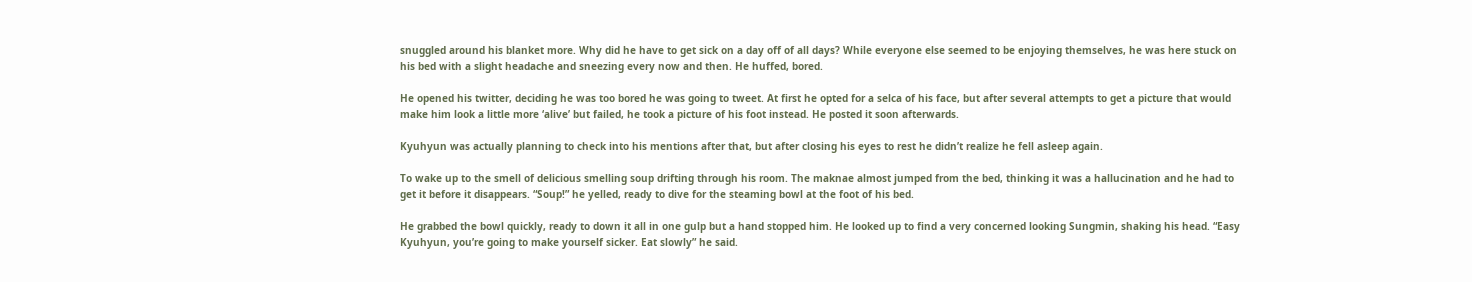snuggled around his blanket more. Why did he have to get sick on a day off of all days? While everyone else seemed to be enjoying themselves, he was here stuck on his bed with a slight headache and sneezing every now and then. He huffed, bored.

He opened his twitter, deciding he was too bored he was going to tweet. At first he opted for a selca of his face, but after several attempts to get a picture that would make him look a little more ‘alive’ but failed, he took a picture of his foot instead. He posted it soon afterwards.

Kyuhyun was actually planning to check into his mentions after that, but after closing his eyes to rest he didn’t realize he fell asleep again.

To wake up to the smell of delicious smelling soup drifting through his room. The maknae almost jumped from the bed, thinking it was a hallucination and he had to get it before it disappears. “Soup!” he yelled, ready to dive for the steaming bowl at the foot of his bed.

He grabbed the bowl quickly, ready to down it all in one gulp but a hand stopped him. He looked up to find a very concerned looking Sungmin, shaking his head. “Easy Kyuhyun, you’re going to make yourself sicker. Eat slowly” he said.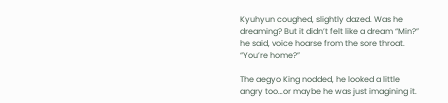Kyuhyun coughed, slightly dazed. Was he dreaming? But it didn’t felt like a dream “Min?” he said, voice hoarse from the sore throat. “You’re home?”

The aegyo King nodded, he looked a little angry too…or maybe he was just imagining it.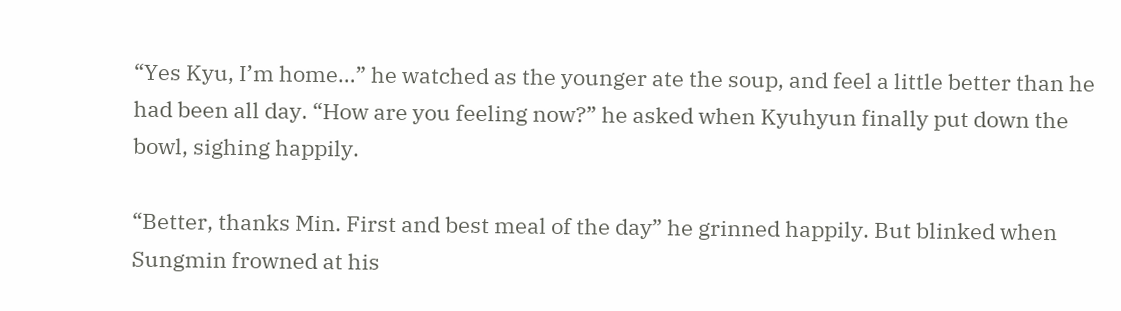“Yes Kyu, I’m home…” he watched as the younger ate the soup, and feel a little better than he had been all day. “How are you feeling now?” he asked when Kyuhyun finally put down the bowl, sighing happily.

“Better, thanks Min. First and best meal of the day” he grinned happily. But blinked when Sungmin frowned at his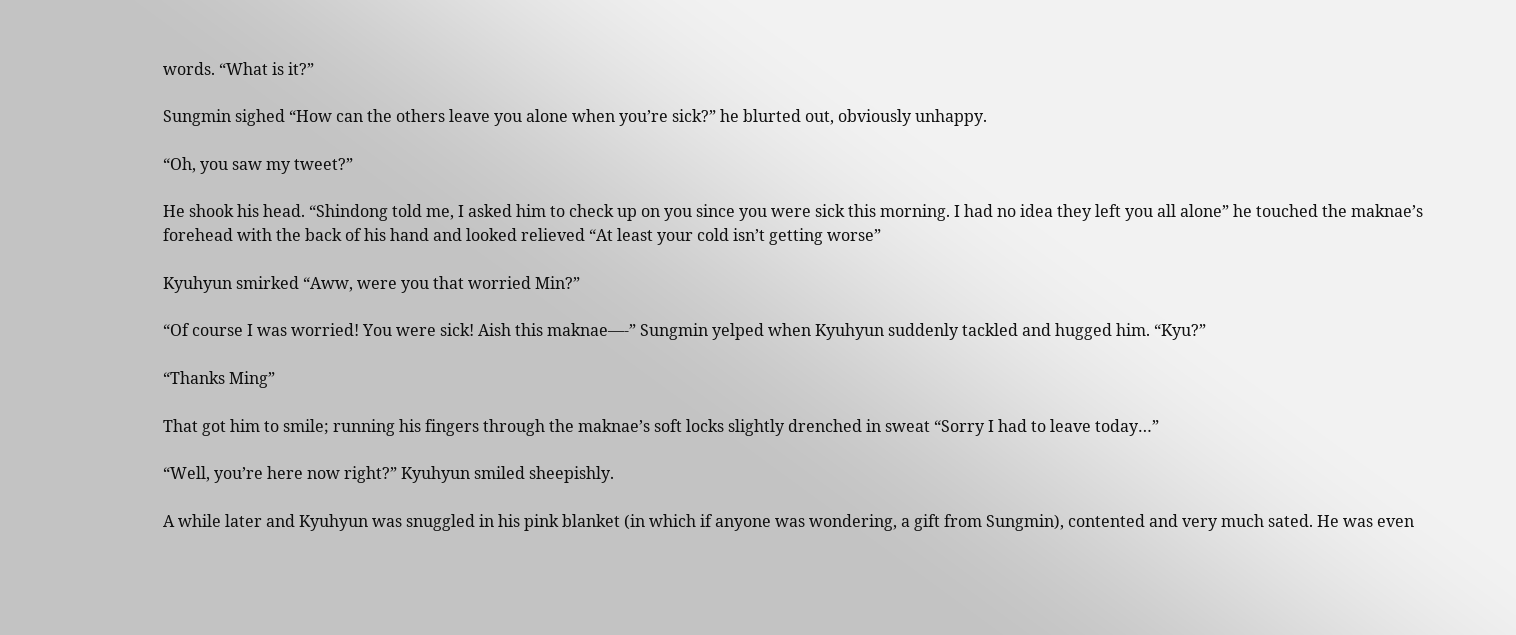words. “What is it?”

Sungmin sighed “How can the others leave you alone when you’re sick?” he blurted out, obviously unhappy.

“Oh, you saw my tweet?”

He shook his head. “Shindong told me, I asked him to check up on you since you were sick this morning. I had no idea they left you all alone” he touched the maknae’s forehead with the back of his hand and looked relieved “At least your cold isn’t getting worse”

Kyuhyun smirked “Aww, were you that worried Min?”

“Of course I was worried! You were sick! Aish this maknae—-” Sungmin yelped when Kyuhyun suddenly tackled and hugged him. “Kyu?”

“Thanks Ming”

That got him to smile; running his fingers through the maknae’s soft locks slightly drenched in sweat “Sorry I had to leave today…”

“Well, you’re here now right?” Kyuhyun smiled sheepishly.

A while later and Kyuhyun was snuggled in his pink blanket (in which if anyone was wondering, a gift from Sungmin), contented and very much sated. He was even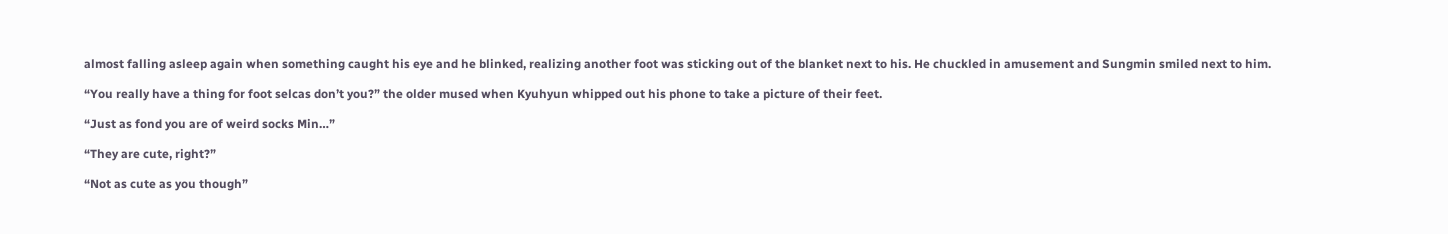almost falling asleep again when something caught his eye and he blinked, realizing another foot was sticking out of the blanket next to his. He chuckled in amusement and Sungmin smiled next to him.

“You really have a thing for foot selcas don’t you?” the older mused when Kyuhyun whipped out his phone to take a picture of their feet.

“Just as fond you are of weird socks Min…”

“They are cute, right?”

“Not as cute as you though”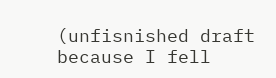(unfisnished draft because I fell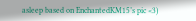asleep based on EnchantedKM15’s pic <3)